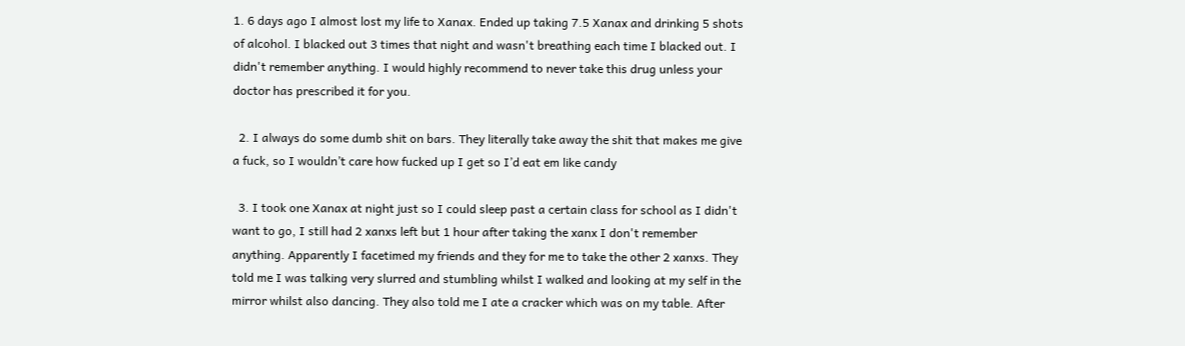1. 6 days ago I almost lost my life to Xanax. Ended up taking 7.5 Xanax and drinking 5 shots of alcohol. I blacked out 3 times that night and wasn't breathing each time I blacked out. I didn't remember anything. I would highly recommend to never take this drug unless your doctor has prescribed it for you.

  2. I always do some dumb shit on bars. They literally take away the shit that makes me give a fuck, so I wouldn’t care how fucked up I get so I’d eat em like candy

  3. I took one Xanax at night just so I could sleep past a certain class for school as I didn't want to go, I still had 2 xanxs left but 1 hour after taking the xanx I don't remember anything. Apparently I facetimed my friends and they for me to take the other 2 xanxs. They told me I was talking very slurred and stumbling whilst I walked and looking at my self in the mirror whilst also dancing. They also told me I ate a cracker which was on my table. After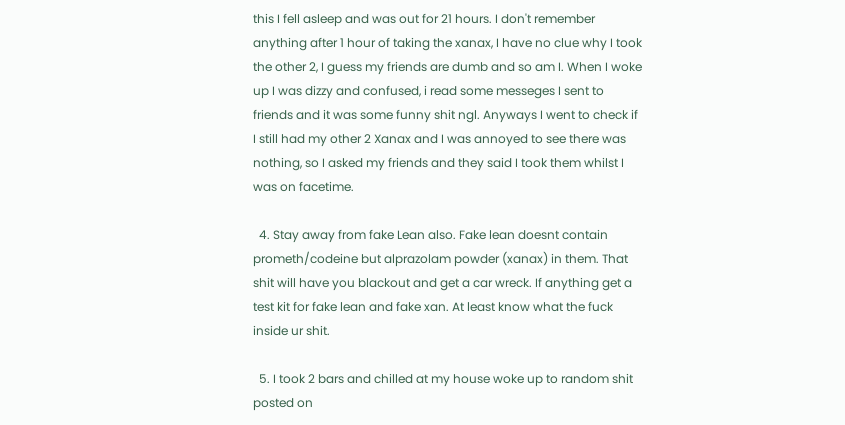this I fell asleep and was out for 21 hours. I don't remember anything after 1 hour of taking the xanax, I have no clue why I took the other 2, I guess my friends are dumb and so am I. When I woke up I was dizzy and confused, i read some messeges I sent to friends and it was some funny shit ngl. Anyways I went to check if I still had my other 2 Xanax and I was annoyed to see there was nothing, so I asked my friends and they said I took them whilst I was on facetime.

  4. Stay away from fake Lean also. Fake lean doesnt contain prometh/codeine but alprazolam powder (xanax) in them. That shit will have you blackout and get a car wreck. If anything get a test kit for fake lean and fake xan. At least know what the fuck inside ur shit.

  5. I took 2 bars and chilled at my house woke up to random shit posted on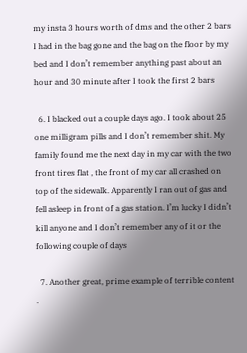my insta 3 hours worth of dms and the other 2 bars I had in the bag gone and the bag on the floor by my bed and I don’t remember anything past about an hour and 30 minute after I took the first 2 bars

  6. I blacked out a couple days ago. I took about 25 one milligram pills and I don’t remember shit. My family found me the next day in my car with the two front tires flat , the front of my car all crashed on top of the sidewalk. Apparently I ran out of gas and fell asleep in front of a gas station. I’m lucky I didn’t kill anyone and I don’t remember any of it or the following couple of days

  7. Another great, prime example of terrible content .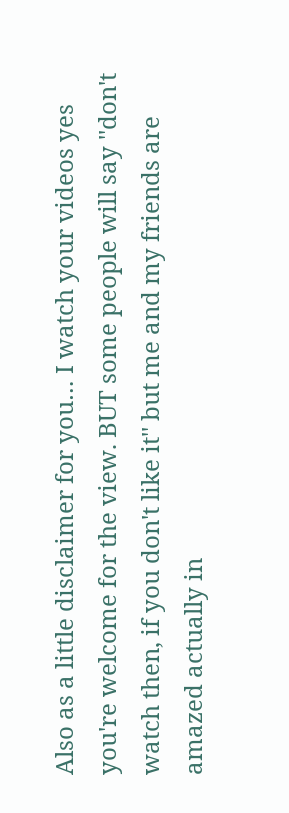Also as a little disclaimer for you… I watch your videos yes you're welcome for the view. BUT some people will say ''don't watch then, if you don't like it'' but me and my friends are amazed actually in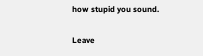how stupid you sound.

Leave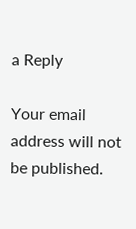a Reply

Your email address will not be published.